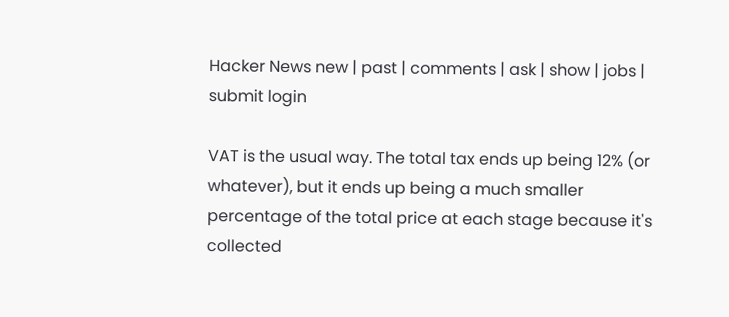Hacker News new | past | comments | ask | show | jobs | submit login

VAT is the usual way. The total tax ends up being 12% (or whatever), but it ends up being a much smaller percentage of the total price at each stage because it's collected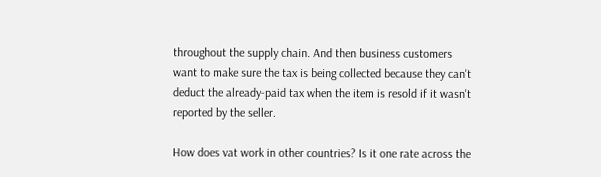throughout the supply chain. And then business customers want to make sure the tax is being collected because they can't deduct the already-paid tax when the item is resold if it wasn't reported by the seller.

How does vat work in other countries? Is it one rate across the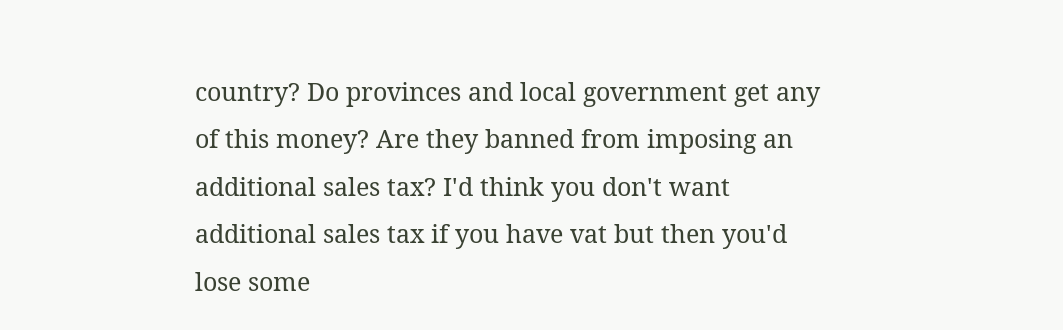country? Do provinces and local government get any of this money? Are they banned from imposing an additional sales tax? I'd think you don't want additional sales tax if you have vat but then you'd lose some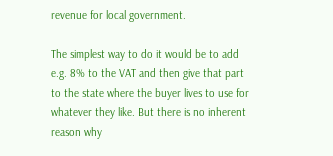revenue for local government.

The simplest way to do it would be to add e.g. 8% to the VAT and then give that part to the state where the buyer lives to use for whatever they like. But there is no inherent reason why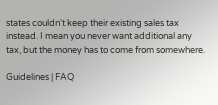states couldn't keep their existing sales tax instead. I mean you never want additional any tax, but the money has to come from somewhere.

Guidelines | FAQ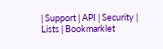| Support | API | Security | Lists | Bookmarklet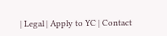| Legal | Apply to YC | Contact